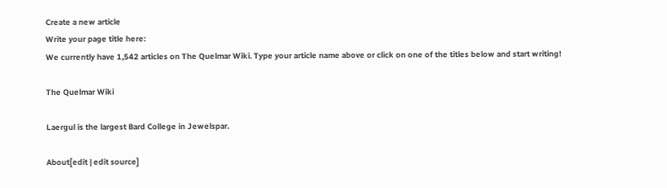Create a new article
Write your page title here:
We currently have 1,542 articles on The Quelmar Wiki. Type your article name above or click on one of the titles below and start writing!

The Quelmar Wiki

Laergul is the largest Bard College in Jewelspar.

About[edit | edit source]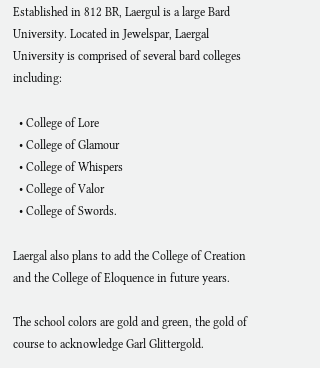Established in 812 BR, Laergul is a large Bard University. Located in Jewelspar, Laergal University is comprised of several bard colleges including:

  • College of Lore
  • College of Glamour
  • College of Whispers
  • College of Valor
  • College of Swords.

Laergal also plans to add the College of Creation and the College of Eloquence in future years.

The school colors are gold and green, the gold of course to acknowledge Garl Glittergold.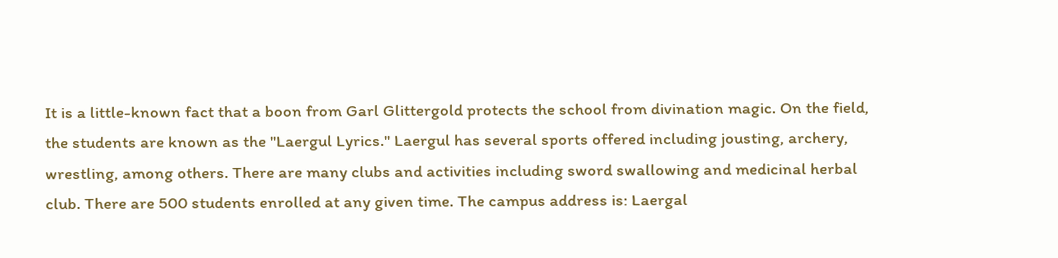It is a little-known fact that a boon from Garl Glittergold protects the school from divination magic. On the field, the students are known as the "Laergul Lyrics." Laergul has several sports offered including jousting, archery, wrestling, among others. There are many clubs and activities including sword swallowing and medicinal herbal club. There are 500 students enrolled at any given time. The campus address is: Laergal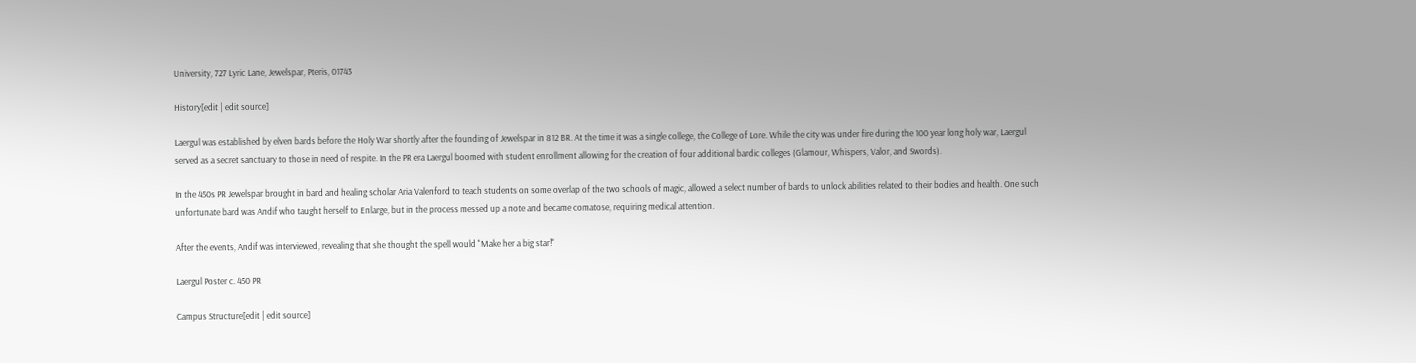University, 727 Lyric Lane, Jewelspar, Pteris, 01743

History[edit | edit source]

Laergul was established by elven bards before the Holy War shortly after the founding of Jewelspar in 812 BR. At the time it was a single college, the College of Lore. While the city was under fire during the 100 year long holy war, Laergul served as a secret sanctuary to those in need of respite. In the PR era Laergul boomed with student enrollment allowing for the creation of four additional bardic colleges (Glamour, Whispers, Valor, and Swords).

In the 450s PR Jewelspar brought in bard and healing scholar Aria Valenford to teach students on some overlap of the two schools of magic, allowed a select number of bards to unlock abilities related to their bodies and health. One such unfortunate bard was Andif who taught herself to Enlarge, but in the process messed up a note and became comatose, requiring medical attention.

After the events, Andif was interviewed, revealing that she thought the spell would "Make her a big star!"

Laergul Poster c. 450 PR

Campus Structure[edit | edit source]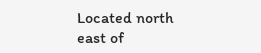Located north east of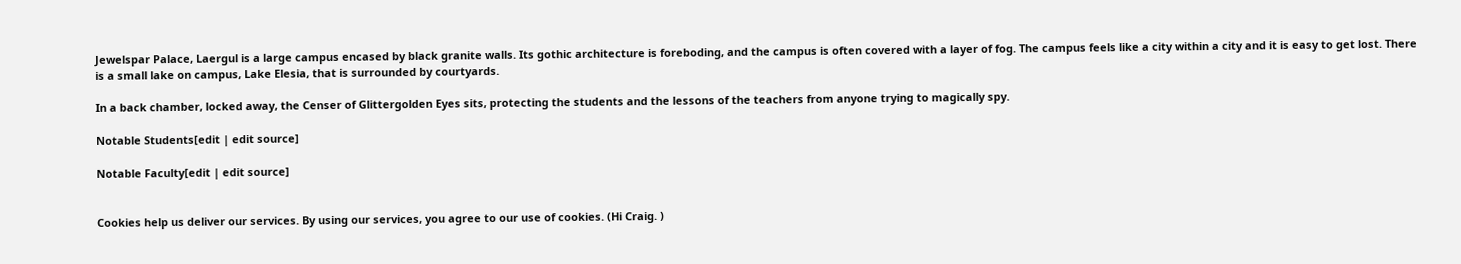Jewelspar Palace, Laergul is a large campus encased by black granite walls. Its gothic architecture is foreboding, and the campus is often covered with a layer of fog. The campus feels like a city within a city and it is easy to get lost. There is a small lake on campus, Lake Elesia, that is surrounded by courtyards.

In a back chamber, locked away, the Censer of Glittergolden Eyes sits, protecting the students and the lessons of the teachers from anyone trying to magically spy.

Notable Students[edit | edit source]

Notable Faculty[edit | edit source]


Cookies help us deliver our services. By using our services, you agree to our use of cookies. (Hi Craig. )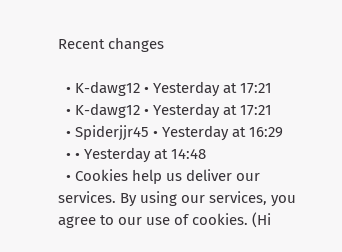Recent changes

  • K-dawg12 • Yesterday at 17:21
  • K-dawg12 • Yesterday at 17:21
  • Spiderjjr45 • Yesterday at 16:29
  • • Yesterday at 14:48
  • Cookies help us deliver our services. By using our services, you agree to our use of cookies. (Hi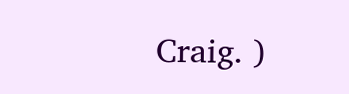Craig. )